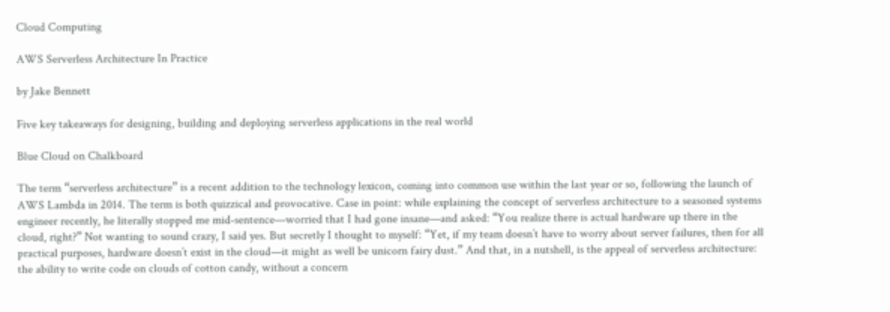Cloud Computing

AWS Serverless Architecture In Practice

by Jake Bennett

Five key takeaways for designing, building and deploying serverless applications in the real world

Blue Cloud on Chalkboard

The term “serverless architecture” is a recent addition to the technology lexicon, coming into common use within the last year or so, following the launch of AWS Lambda in 2014. The term is both quizzical and provocative. Case in point: while explaining the concept of serverless architecture to a seasoned systems engineer recently, he literally stopped me mid-sentence—worried that I had gone insane—and asked: “You realize there is actual hardware up there in the cloud, right?” Not wanting to sound crazy, I said yes. But secretly I thought to myself: “Yet, if my team doesn’t have to worry about server failures, then for all practical purposes, hardware doesn’t exist in the cloud—it might as well be unicorn fairy dust.” And that, in a nutshell, is the appeal of serverless architecture: the ability to write code on clouds of cotton candy, without a concern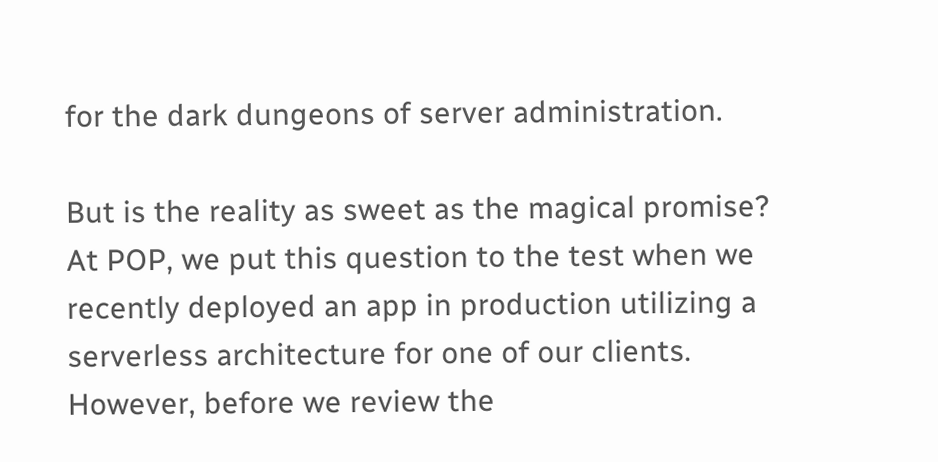for the dark dungeons of server administration.

But is the reality as sweet as the magical promise? At POP, we put this question to the test when we recently deployed an app in production utilizing a serverless architecture for one of our clients. However, before we review the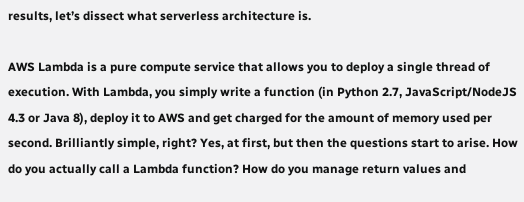results, let’s dissect what serverless architecture is.

AWS Lambda is a pure compute service that allows you to deploy a single thread of execution. With Lambda, you simply write a function (in Python 2.7, JavaScript/NodeJS 4.3 or Java 8), deploy it to AWS and get charged for the amount of memory used per second. Brilliantly simple, right? Yes, at first, but then the questions start to arise. How do you actually call a Lambda function? How do you manage return values and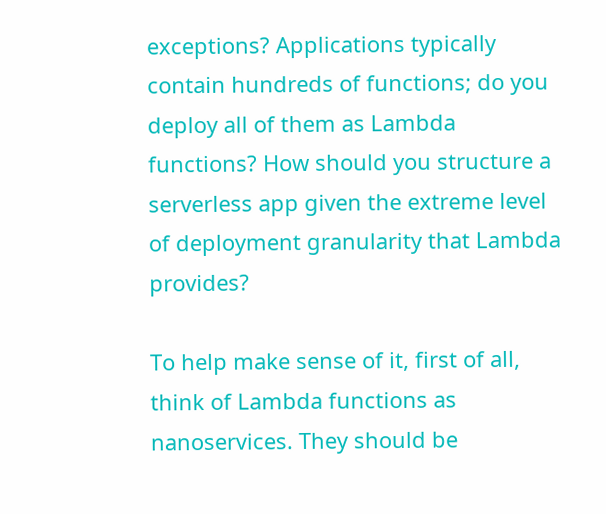exceptions? Applications typically contain hundreds of functions; do you deploy all of them as Lambda functions? How should you structure a serverless app given the extreme level of deployment granularity that Lambda provides?

To help make sense of it, first of all, think of Lambda functions as nanoservices. They should be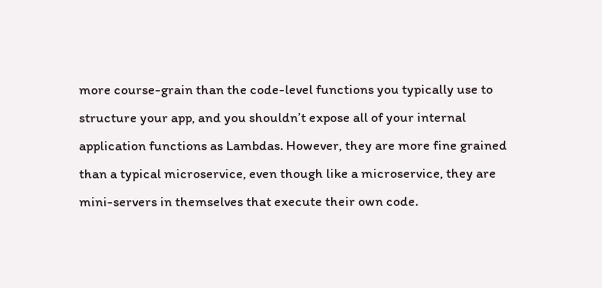more course-grain than the code-level functions you typically use to structure your app, and you shouldn’t expose all of your internal application functions as Lambdas. However, they are more fine grained than a typical microservice, even though like a microservice, they are mini-servers in themselves that execute their own code.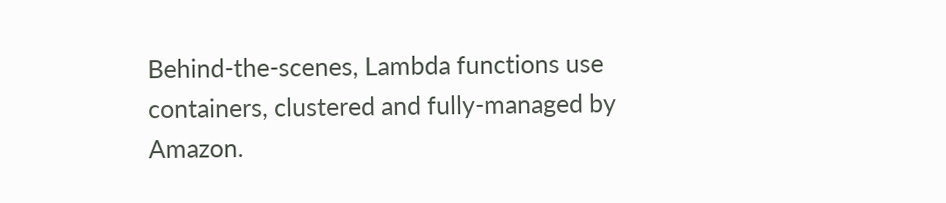Behind-the-scenes, Lambda functions use containers, clustered and fully-managed by Amazon.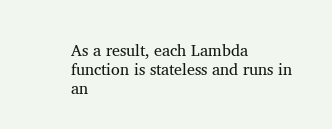As a result, each Lambda function is stateless and runs in an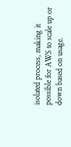isolated process, making it possible for AWS to scale up or down based on usage.